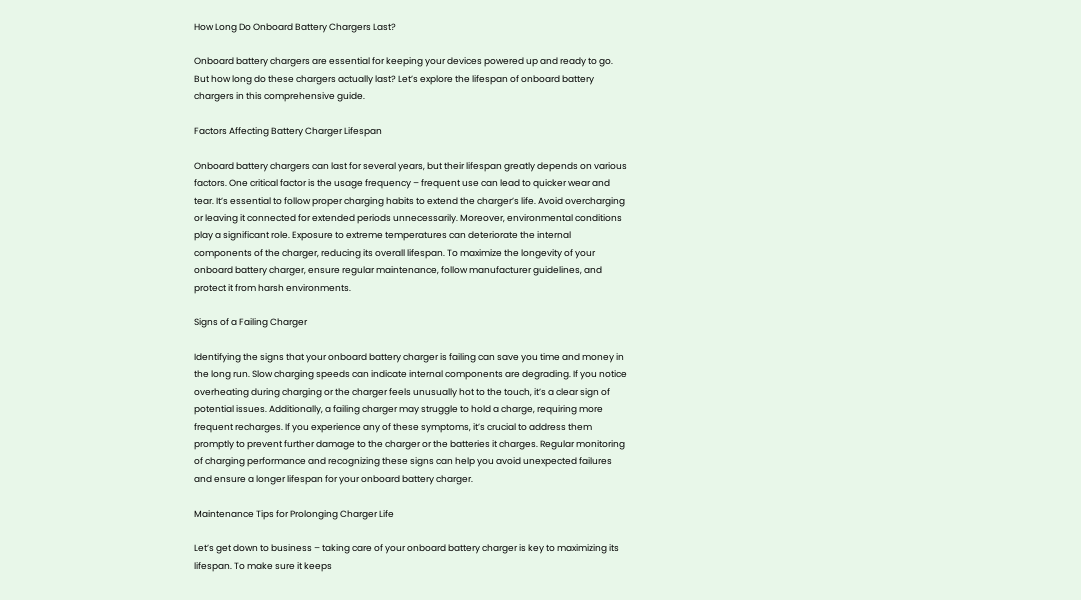How Long Do Onboard Battery Chargers Last?

Onboard battery chargers are essential for keeping your devices powered up and ready to go. But how long do these chargers actually last? Let’s explore the lifespan of onboard battery chargers in this comprehensive guide.

Factors Affecting Battery Charger Lifespan

Onboard battery chargers can last for several years, but their lifespan greatly depends on various factors. One critical factor is the usage frequency – frequent use can lead to quicker wear and tear. It’s essential to follow proper charging habits to extend the charger’s life. Avoid overcharging or leaving it connected for extended periods unnecessarily. Moreover, environmental conditions play a significant role. Exposure to extreme temperatures can deteriorate the internal components of the charger, reducing its overall lifespan. To maximize the longevity of your onboard battery charger, ensure regular maintenance, follow manufacturer guidelines, and protect it from harsh environments.

Signs of a Failing Charger

Identifying the signs that your onboard battery charger is failing can save you time and money in the long run. Slow charging speeds can indicate internal components are degrading. If you notice overheating during charging or the charger feels unusually hot to the touch, it’s a clear sign of potential issues. Additionally, a failing charger may struggle to hold a charge, requiring more frequent recharges. If you experience any of these symptoms, it’s crucial to address them promptly to prevent further damage to the charger or the batteries it charges. Regular monitoring of charging performance and recognizing these signs can help you avoid unexpected failures and ensure a longer lifespan for your onboard battery charger.

Maintenance Tips for Prolonging Charger Life

Let’s get down to business – taking care of your onboard battery charger is key to maximizing its lifespan. To make sure it keeps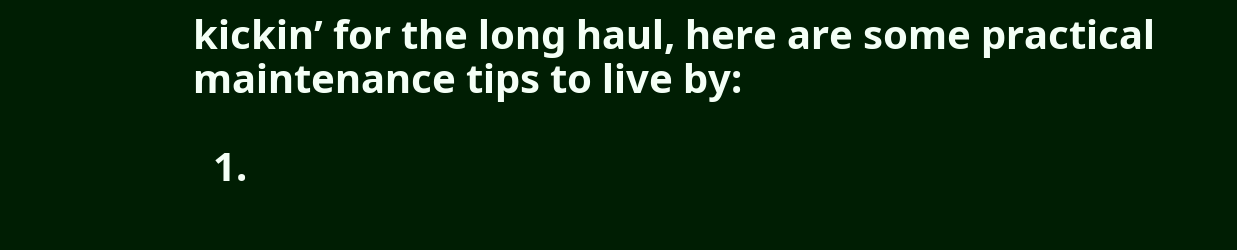kickin’ for the long haul, here are some practical maintenance tips to live by:

  1.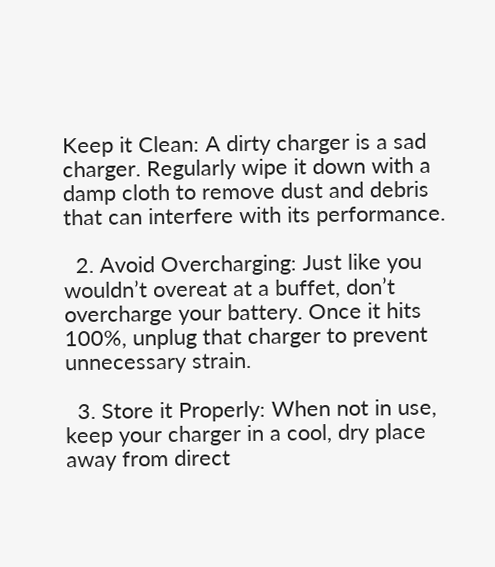Keep it Clean: A dirty charger is a sad charger. Regularly wipe it down with a damp cloth to remove dust and debris that can interfere with its performance.

  2. Avoid Overcharging: Just like you wouldn’t overeat at a buffet, don’t overcharge your battery. Once it hits 100%, unplug that charger to prevent unnecessary strain.

  3. Store it Properly: When not in use, keep your charger in a cool, dry place away from direct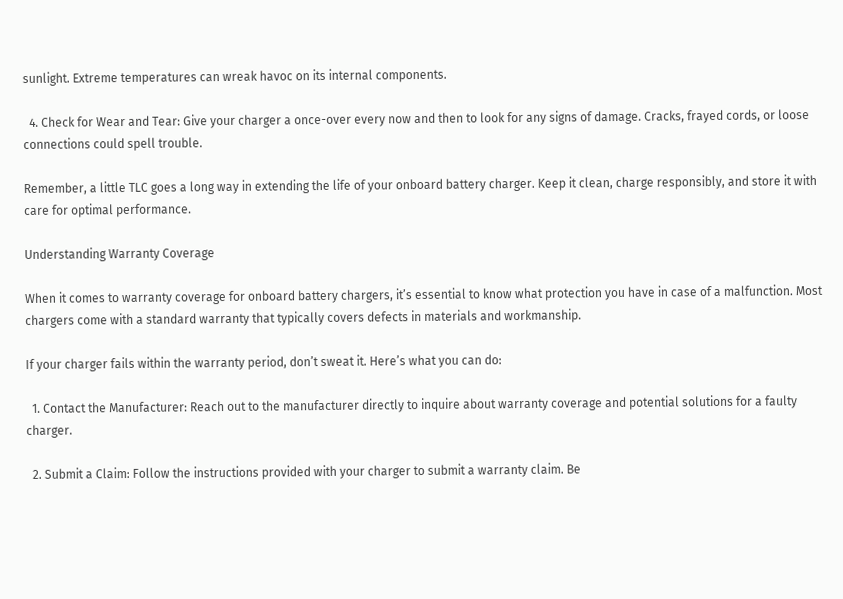sunlight. Extreme temperatures can wreak havoc on its internal components.

  4. Check for Wear and Tear: Give your charger a once-over every now and then to look for any signs of damage. Cracks, frayed cords, or loose connections could spell trouble.

Remember, a little TLC goes a long way in extending the life of your onboard battery charger. Keep it clean, charge responsibly, and store it with care for optimal performance.

Understanding Warranty Coverage

When it comes to warranty coverage for onboard battery chargers, it’s essential to know what protection you have in case of a malfunction. Most chargers come with a standard warranty that typically covers defects in materials and workmanship.

If your charger fails within the warranty period, don’t sweat it. Here’s what you can do:

  1. Contact the Manufacturer: Reach out to the manufacturer directly to inquire about warranty coverage and potential solutions for a faulty charger.

  2. Submit a Claim: Follow the instructions provided with your charger to submit a warranty claim. Be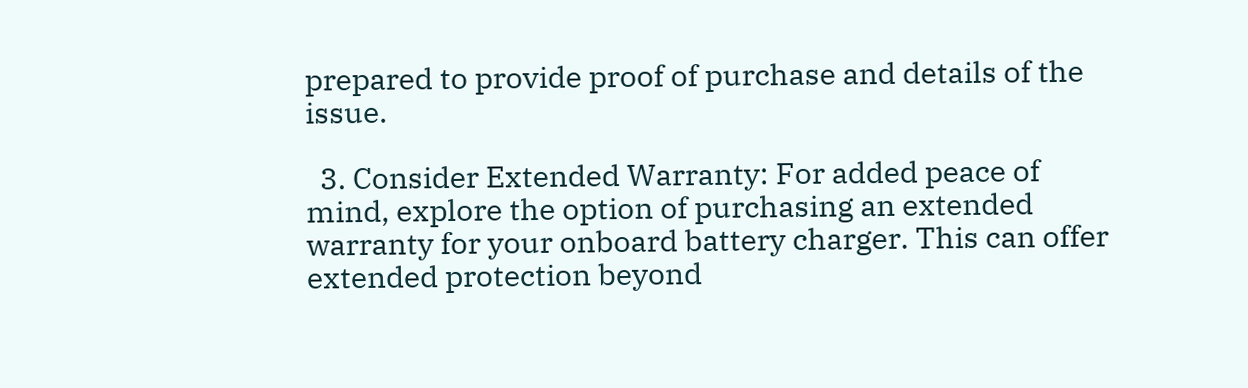prepared to provide proof of purchase and details of the issue.

  3. Consider Extended Warranty: For added peace of mind, explore the option of purchasing an extended warranty for your onboard battery charger. This can offer extended protection beyond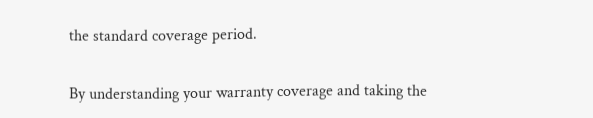the standard coverage period.

By understanding your warranty coverage and taking the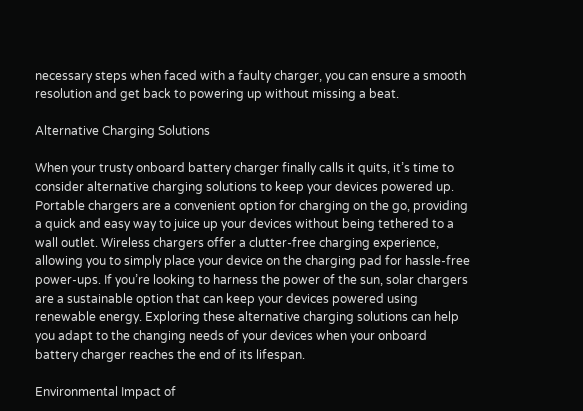necessary steps when faced with a faulty charger, you can ensure a smooth resolution and get back to powering up without missing a beat.

Alternative Charging Solutions

When your trusty onboard battery charger finally calls it quits, it’s time to consider alternative charging solutions to keep your devices powered up. Portable chargers are a convenient option for charging on the go, providing a quick and easy way to juice up your devices without being tethered to a wall outlet. Wireless chargers offer a clutter-free charging experience, allowing you to simply place your device on the charging pad for hassle-free power-ups. If you’re looking to harness the power of the sun, solar chargers are a sustainable option that can keep your devices powered using renewable energy. Exploring these alternative charging solutions can help you adapt to the changing needs of your devices when your onboard battery charger reaches the end of its lifespan.

Environmental Impact of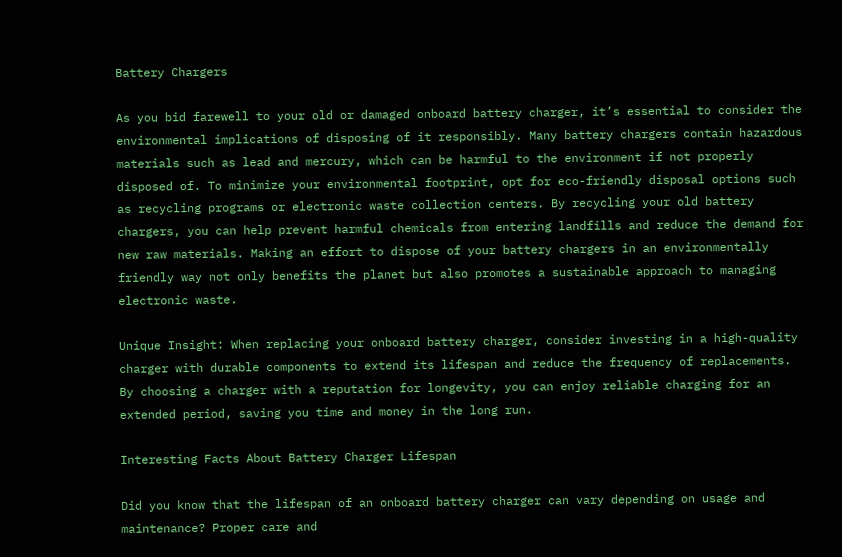Battery Chargers

As you bid farewell to your old or damaged onboard battery charger, it’s essential to consider the environmental implications of disposing of it responsibly. Many battery chargers contain hazardous materials such as lead and mercury, which can be harmful to the environment if not properly disposed of. To minimize your environmental footprint, opt for eco-friendly disposal options such as recycling programs or electronic waste collection centers. By recycling your old battery chargers, you can help prevent harmful chemicals from entering landfills and reduce the demand for new raw materials. Making an effort to dispose of your battery chargers in an environmentally friendly way not only benefits the planet but also promotes a sustainable approach to managing electronic waste.

Unique Insight: When replacing your onboard battery charger, consider investing in a high-quality charger with durable components to extend its lifespan and reduce the frequency of replacements. By choosing a charger with a reputation for longevity, you can enjoy reliable charging for an extended period, saving you time and money in the long run.

Interesting Facts About Battery Charger Lifespan

Did you know that the lifespan of an onboard battery charger can vary depending on usage and maintenance? Proper care and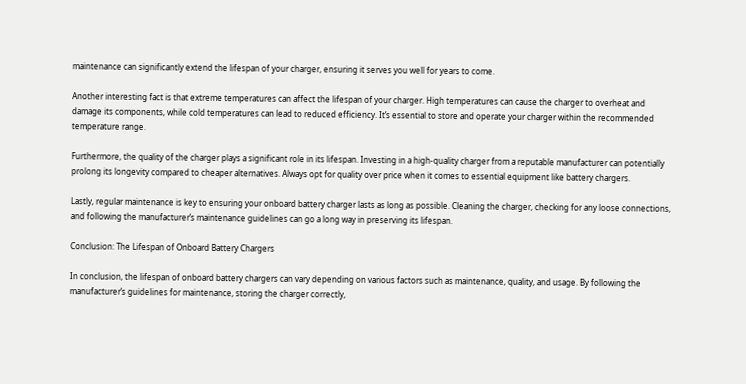maintenance can significantly extend the lifespan of your charger, ensuring it serves you well for years to come.

Another interesting fact is that extreme temperatures can affect the lifespan of your charger. High temperatures can cause the charger to overheat and damage its components, while cold temperatures can lead to reduced efficiency. It’s essential to store and operate your charger within the recommended temperature range.

Furthermore, the quality of the charger plays a significant role in its lifespan. Investing in a high-quality charger from a reputable manufacturer can potentially prolong its longevity compared to cheaper alternatives. Always opt for quality over price when it comes to essential equipment like battery chargers.

Lastly, regular maintenance is key to ensuring your onboard battery charger lasts as long as possible. Cleaning the charger, checking for any loose connections, and following the manufacturer’s maintenance guidelines can go a long way in preserving its lifespan.

Conclusion: The Lifespan of Onboard Battery Chargers

In conclusion, the lifespan of onboard battery chargers can vary depending on various factors such as maintenance, quality, and usage. By following the manufacturer’s guidelines for maintenance, storing the charger correctly,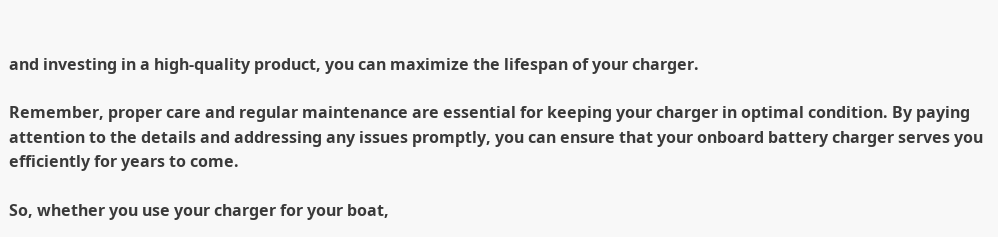and investing in a high-quality product, you can maximize the lifespan of your charger.

Remember, proper care and regular maintenance are essential for keeping your charger in optimal condition. By paying attention to the details and addressing any issues promptly, you can ensure that your onboard battery charger serves you efficiently for years to come.

So, whether you use your charger for your boat,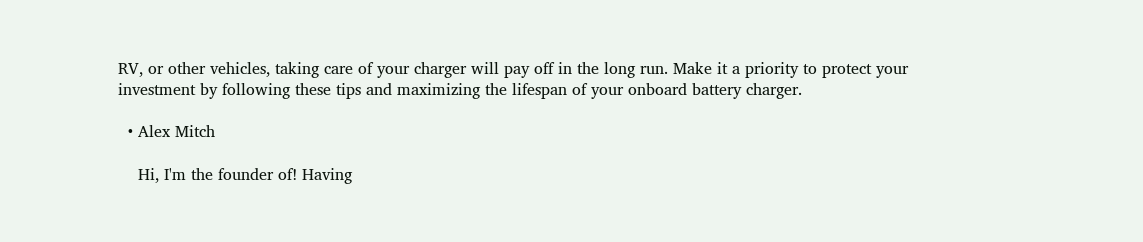RV, or other vehicles, taking care of your charger will pay off in the long run. Make it a priority to protect your investment by following these tips and maximizing the lifespan of your onboard battery charger.

  • Alex Mitch

    Hi, I'm the founder of! Having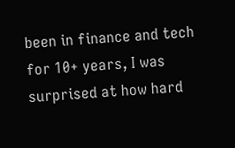been in finance and tech for 10+ years, I was surprised at how hard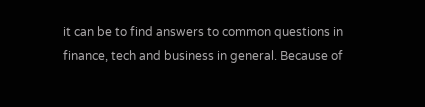it can be to find answers to common questions in finance, tech and business in general. Because of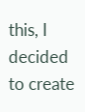this, I decided to create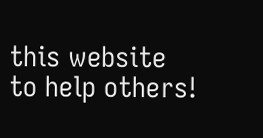this website to help others!